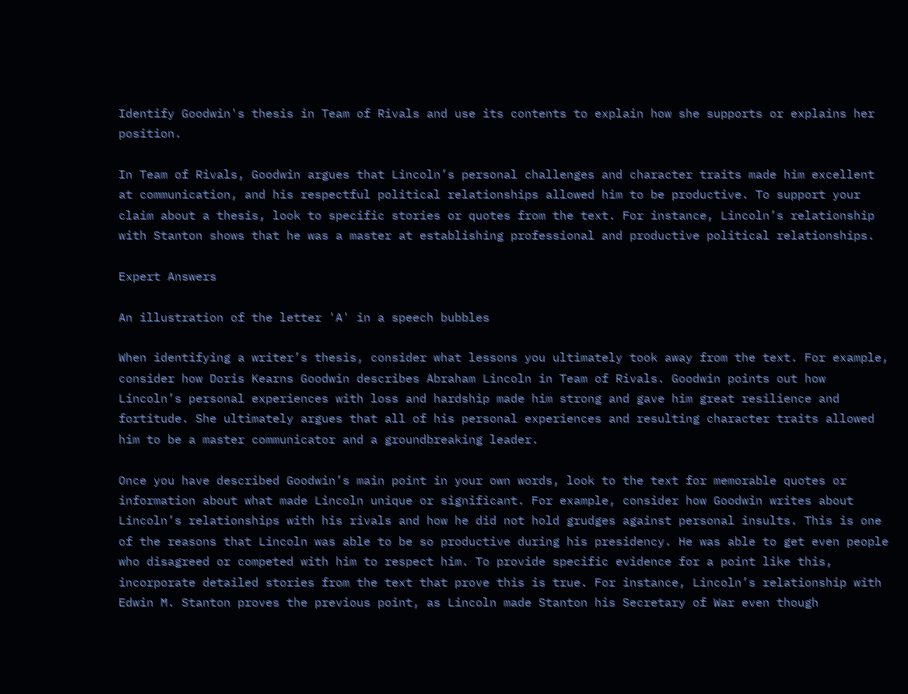Identify Goodwin's thesis in Team of Rivals and use its contents to explain how she supports or explains her position.

In Team of Rivals, Goodwin argues that Lincoln’s personal challenges and character traits made him excellent at communication, and his respectful political relationships allowed him to be productive. To support your claim about a thesis, look to specific stories or quotes from the text. For instance, Lincoln’s relationship with Stanton shows that he was a master at establishing professional and productive political relationships.

Expert Answers

An illustration of the letter 'A' in a speech bubbles

When identifying a writer’s thesis, consider what lessons you ultimately took away from the text. For example, consider how Doris Kearns Goodwin describes Abraham Lincoln in Team of Rivals. Goodwin points out how Lincoln’s personal experiences with loss and hardship made him strong and gave him great resilience and fortitude. She ultimately argues that all of his personal experiences and resulting character traits allowed him to be a master communicator and a groundbreaking leader.

Once you have described Goodwin’s main point in your own words, look to the text for memorable quotes or information about what made Lincoln unique or significant. For example, consider how Goodwin writes about Lincoln’s relationships with his rivals and how he did not hold grudges against personal insults. This is one of the reasons that Lincoln was able to be so productive during his presidency. He was able to get even people who disagreed or competed with him to respect him. To provide specific evidence for a point like this, incorporate detailed stories from the text that prove this is true. For instance, Lincoln’s relationship with Edwin M. Stanton proves the previous point, as Lincoln made Stanton his Secretary of War even though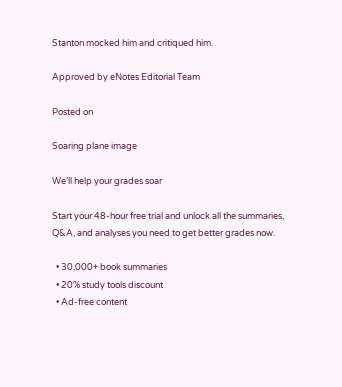Stanton mocked him and critiqued him.

Approved by eNotes Editorial Team

Posted on

Soaring plane image

We’ll help your grades soar

Start your 48-hour free trial and unlock all the summaries, Q&A, and analyses you need to get better grades now.

  • 30,000+ book summaries
  • 20% study tools discount
  • Ad-free content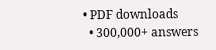• PDF downloads
  • 300,000+ answers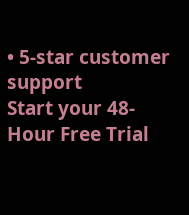• 5-star customer support
Start your 48-Hour Free Trial